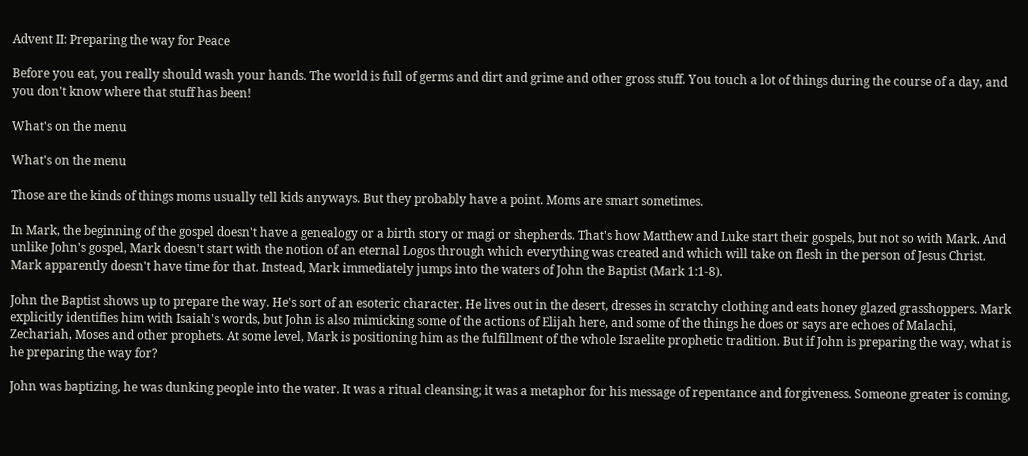Advent II: Preparing the way for Peace

Before you eat, you really should wash your hands. The world is full of germs and dirt and grime and other gross stuff. You touch a lot of things during the course of a day, and you don't know where that stuff has been!

What's on the menu

What's on the menu

Those are the kinds of things moms usually tell kids anyways. But they probably have a point. Moms are smart sometimes.

In Mark, the beginning of the gospel doesn't have a genealogy or a birth story or magi or shepherds. That's how Matthew and Luke start their gospels, but not so with Mark. And unlike John's gospel, Mark doesn't start with the notion of an eternal Logos through which everything was created and which will take on flesh in the person of Jesus Christ. Mark apparently doesn't have time for that. Instead, Mark immediately jumps into the waters of John the Baptist (Mark 1:1-8).

John the Baptist shows up to prepare the way. He's sort of an esoteric character. He lives out in the desert, dresses in scratchy clothing and eats honey glazed grasshoppers. Mark explicitly identifies him with Isaiah's words, but John is also mimicking some of the actions of Elijah here, and some of the things he does or says are echoes of Malachi, Zechariah, Moses and other prophets. At some level, Mark is positioning him as the fulfillment of the whole Israelite prophetic tradition. But if John is preparing the way, what is he preparing the way for?

John was baptizing, he was dunking people into the water. It was a ritual cleansing; it was a metaphor for his message of repentance and forgiveness. Someone greater is coming,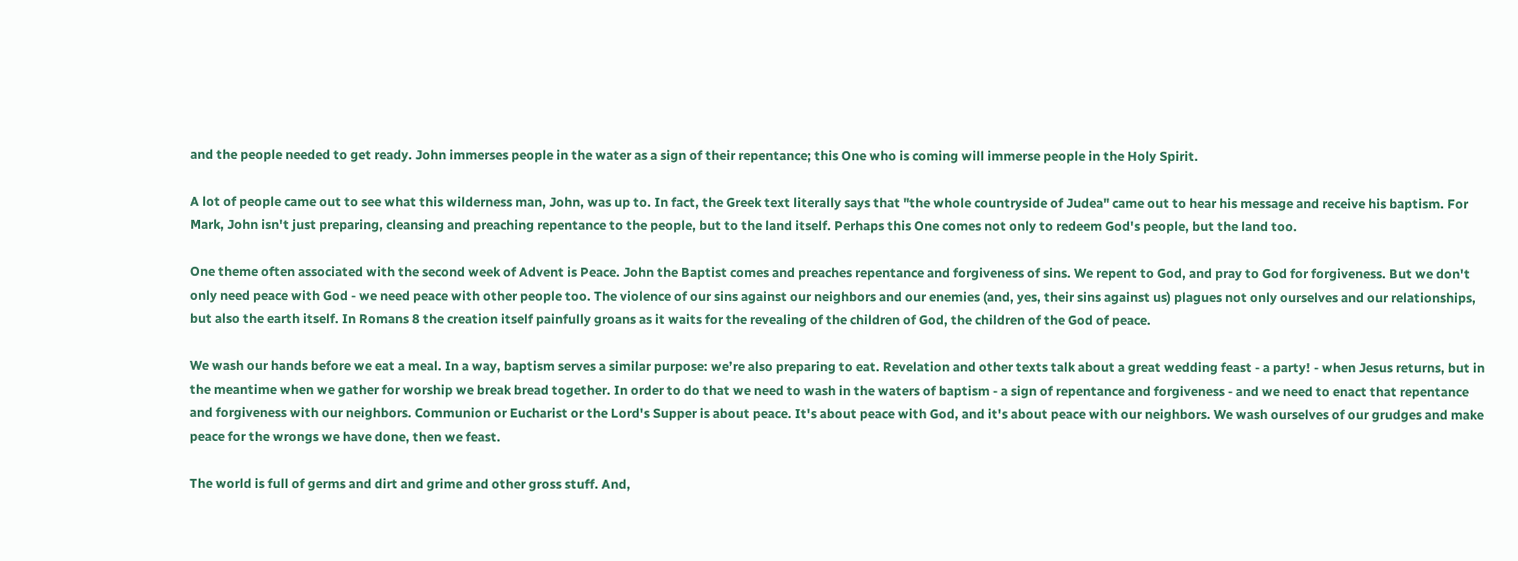and the people needed to get ready. John immerses people in the water as a sign of their repentance; this One who is coming will immerse people in the Holy Spirit.

A lot of people came out to see what this wilderness man, John, was up to. In fact, the Greek text literally says that "the whole countryside of Judea" came out to hear his message and receive his baptism. For Mark, John isn't just preparing, cleansing and preaching repentance to the people, but to the land itself. Perhaps this One comes not only to redeem God's people, but the land too.

One theme often associated with the second week of Advent is Peace. John the Baptist comes and preaches repentance and forgiveness of sins. We repent to God, and pray to God for forgiveness. But we don't only need peace with God - we need peace with other people too. The violence of our sins against our neighbors and our enemies (and, yes, their sins against us) plagues not only ourselves and our relationships, but also the earth itself. In Romans 8 the creation itself painfully groans as it waits for the revealing of the children of God, the children of the God of peace.

We wash our hands before we eat a meal. In a way, baptism serves a similar purpose: we’re also preparing to eat. Revelation and other texts talk about a great wedding feast - a party! - when Jesus returns, but in the meantime when we gather for worship we break bread together. In order to do that we need to wash in the waters of baptism - a sign of repentance and forgiveness - and we need to enact that repentance and forgiveness with our neighbors. Communion or Eucharist or the Lord's Supper is about peace. It's about peace with God, and it's about peace with our neighbors. We wash ourselves of our grudges and make peace for the wrongs we have done, then we feast.

The world is full of germs and dirt and grime and other gross stuff. And,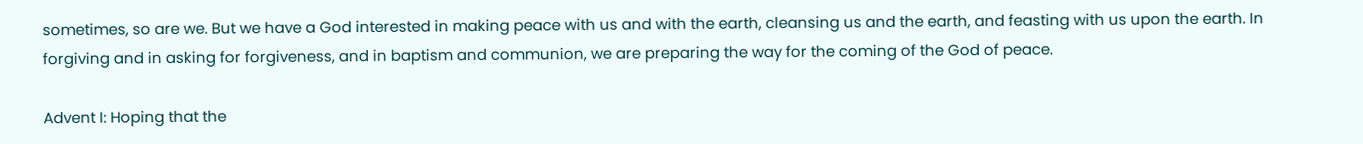sometimes, so are we. But we have a God interested in making peace with us and with the earth, cleansing us and the earth, and feasting with us upon the earth. In forgiving and in asking for forgiveness, and in baptism and communion, we are preparing the way for the coming of the God of peace.

Advent I: Hoping that the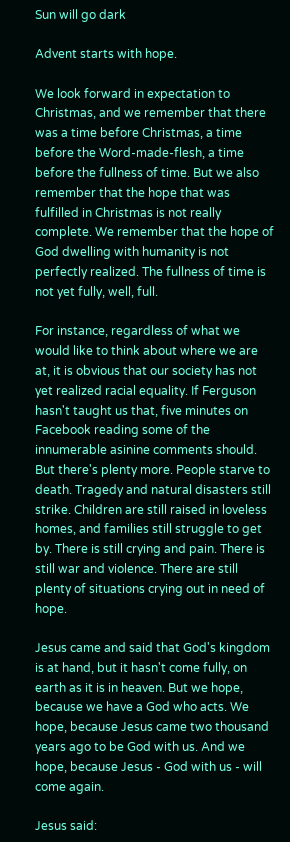Sun will go dark

Advent starts with hope.

We look forward in expectation to Christmas, and we remember that there was a time before Christmas, a time before the Word-made-flesh, a time before the fullness of time. But we also remember that the hope that was fulfilled in Christmas is not really complete. We remember that the hope of God dwelling with humanity is not perfectly realized. The fullness of time is not yet fully, well, full.

For instance, regardless of what we would like to think about where we are at, it is obvious that our society has not yet realized racial equality. If Ferguson hasn't taught us that, five minutes on Facebook reading some of the innumerable asinine comments should. But there's plenty more. People starve to death. Tragedy and natural disasters still strike. Children are still raised in loveless homes, and families still struggle to get by. There is still crying and pain. There is still war and violence. There are still plenty of situations crying out in need of hope.

Jesus came and said that God's kingdom is at hand, but it hasn't come fully, on earth as it is in heaven. But we hope, because we have a God who acts. We hope, because Jesus came two thousand years ago to be God with us. And we hope, because Jesus - God with us - will come again.

Jesus said: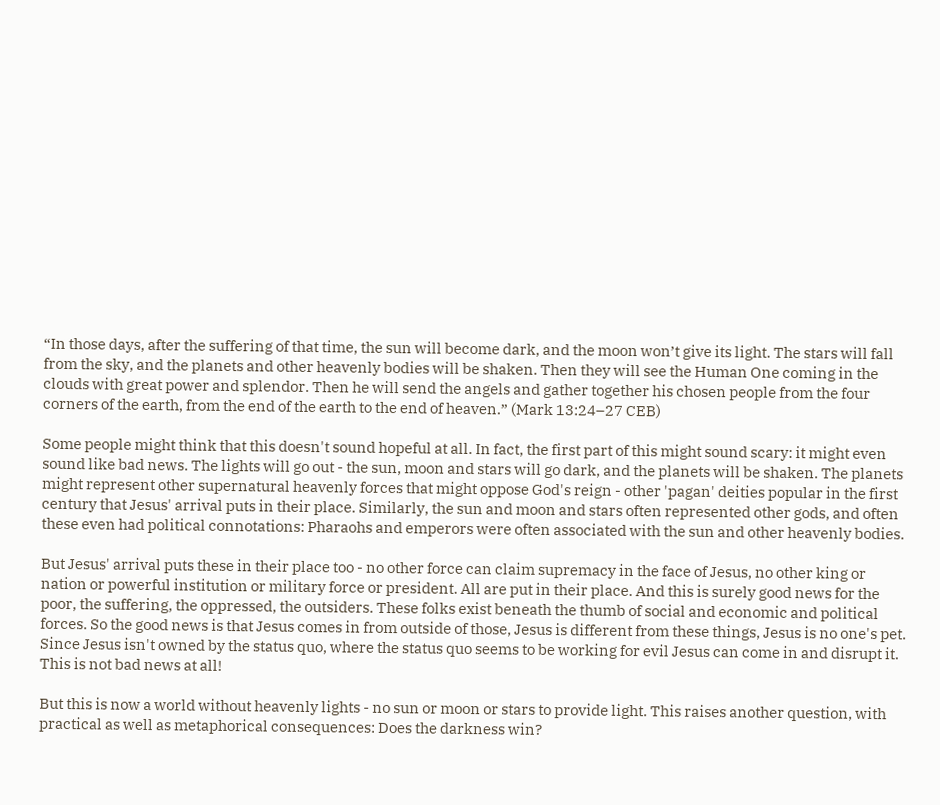“In those days, after the suffering of that time, the sun will become dark, and the moon won’t give its light. The stars will fall from the sky, and the planets and other heavenly bodies will be shaken. Then they will see the Human One coming in the clouds with great power and splendor. Then he will send the angels and gather together his chosen people from the four corners of the earth, from the end of the earth to the end of heaven.” (Mark 13:24–27 CEB)

Some people might think that this doesn't sound hopeful at all. In fact, the first part of this might sound scary: it might even sound like bad news. The lights will go out - the sun, moon and stars will go dark, and the planets will be shaken. The planets might represent other supernatural heavenly forces that might oppose God's reign - other 'pagan' deities popular in the first century that Jesus' arrival puts in their place. Similarly, the sun and moon and stars often represented other gods, and often these even had political connotations: Pharaohs and emperors were often associated with the sun and other heavenly bodies.

But Jesus' arrival puts these in their place too - no other force can claim supremacy in the face of Jesus, no other king or nation or powerful institution or military force or president. All are put in their place. And this is surely good news for the poor, the suffering, the oppressed, the outsiders. These folks exist beneath the thumb of social and economic and political forces. So the good news is that Jesus comes in from outside of those, Jesus is different from these things, Jesus is no one's pet. Since Jesus isn't owned by the status quo, where the status quo seems to be working for evil Jesus can come in and disrupt it. This is not bad news at all!

But this is now a world without heavenly lights - no sun or moon or stars to provide light. This raises another question, with practical as well as metaphorical consequences: Does the darkness win?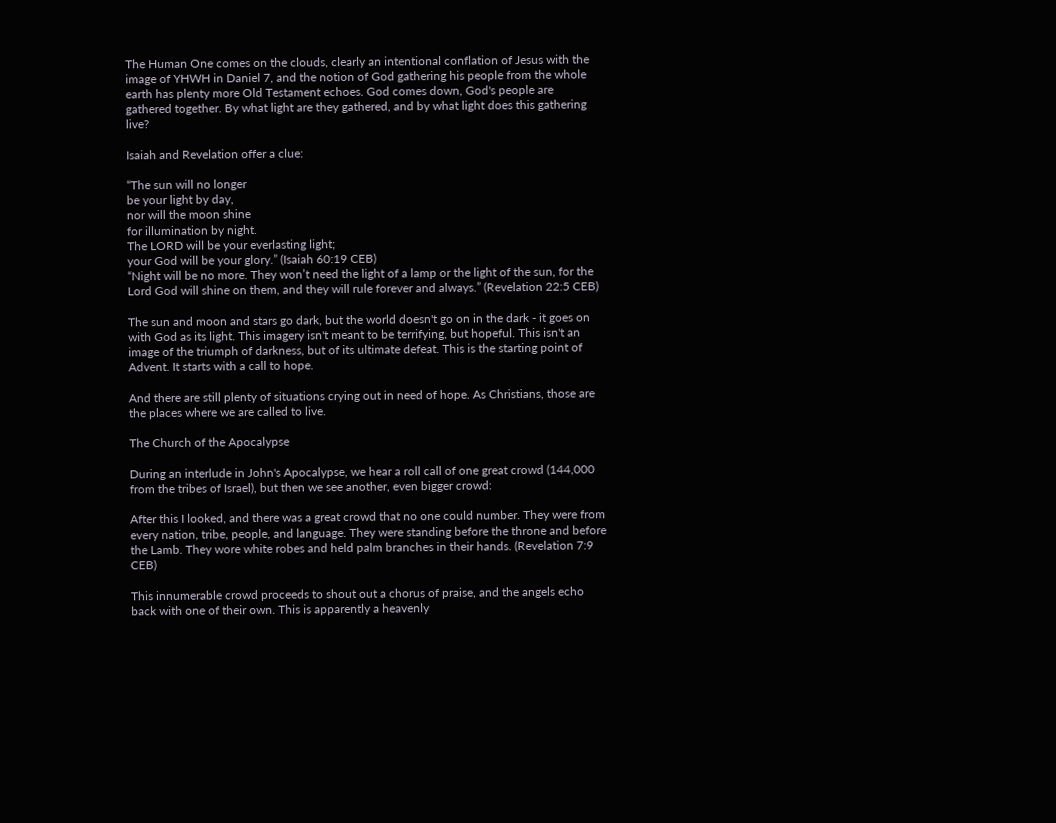The Human One comes on the clouds, clearly an intentional conflation of Jesus with the image of YHWH in Daniel 7, and the notion of God gathering his people from the whole earth has plenty more Old Testament echoes. God comes down, God's people are gathered together. By what light are they gathered, and by what light does this gathering live?

Isaiah and Revelation offer a clue:

“The sun will no longer
be your light by day,
nor will the moon shine
for illumination by night.
The LORD will be your everlasting light;
your God will be your glory.” (Isaiah 60:19 CEB)
“Night will be no more. They won’t need the light of a lamp or the light of the sun, for the Lord God will shine on them, and they will rule forever and always.” (Revelation 22:5 CEB)

The sun and moon and stars go dark, but the world doesn't go on in the dark - it goes on with God as its light. This imagery isn't meant to be terrifying, but hopeful. This isn't an image of the triumph of darkness, but of its ultimate defeat. This is the starting point of Advent. It starts with a call to hope.

And there are still plenty of situations crying out in need of hope. As Christians, those are the places where we are called to live.

The Church of the Apocalypse

During an interlude in John's Apocalypse, we hear a roll call of one great crowd (144,000 from the tribes of Israel), but then we see another, even bigger crowd:

After this I looked, and there was a great crowd that no one could number. They were from every nation, tribe, people, and language. They were standing before the throne and before the Lamb. They wore white robes and held palm branches in their hands. (Revelation 7:9 CEB)

This innumerable crowd proceeds to shout out a chorus of praise, and the angels echo back with one of their own. This is apparently a heavenly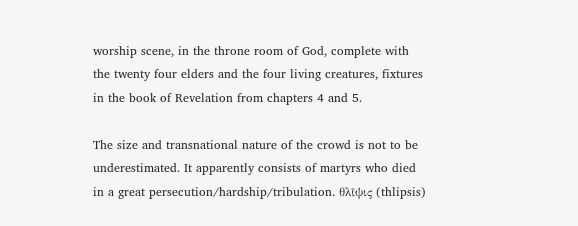worship scene, in the throne room of God, complete with the twenty four elders and the four living creatures, fixtures in the book of Revelation from chapters 4 and 5.

The size and transnational nature of the crowd is not to be underestimated. It apparently consists of martyrs who died in a great persecution/hardship/tribulation. θλῖψις (thlipsis)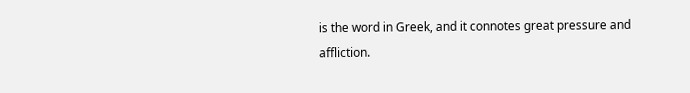is the word in Greek, and it connotes great pressure and affliction.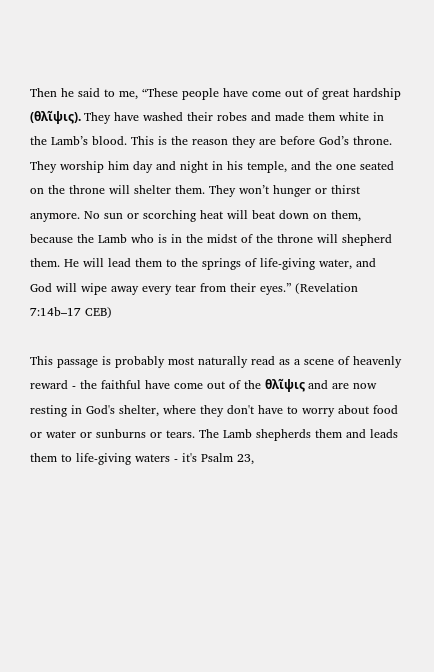Then he said to me, “These people have come out of great hardship (θλῖψις). They have washed their robes and made them white in the Lamb’s blood. This is the reason they are before God’s throne. They worship him day and night in his temple, and the one seated on the throne will shelter them. They won’t hunger or thirst anymore. No sun or scorching heat will beat down on them, because the Lamb who is in the midst of the throne will shepherd them. He will lead them to the springs of life-giving water, and God will wipe away every tear from their eyes.” (Revelation 7:14b–17 CEB)

This passage is probably most naturally read as a scene of heavenly reward - the faithful have come out of the θλῖψις and are now resting in God's shelter, where they don't have to worry about food or water or sunburns or tears. The Lamb shepherds them and leads them to life-giving waters - it's Psalm 23,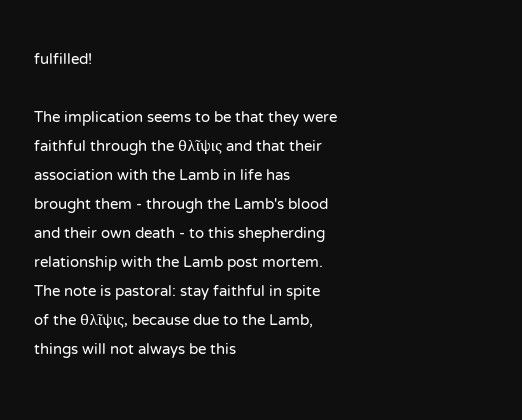fulfilled!

The implication seems to be that they were faithful through the θλῖψις and that their association with the Lamb in life has brought them - through the Lamb's blood and their own death - to this shepherding relationship with the Lamb post mortem. The note is pastoral: stay faithful in spite of the θλῖψις, because due to the Lamb, things will not always be this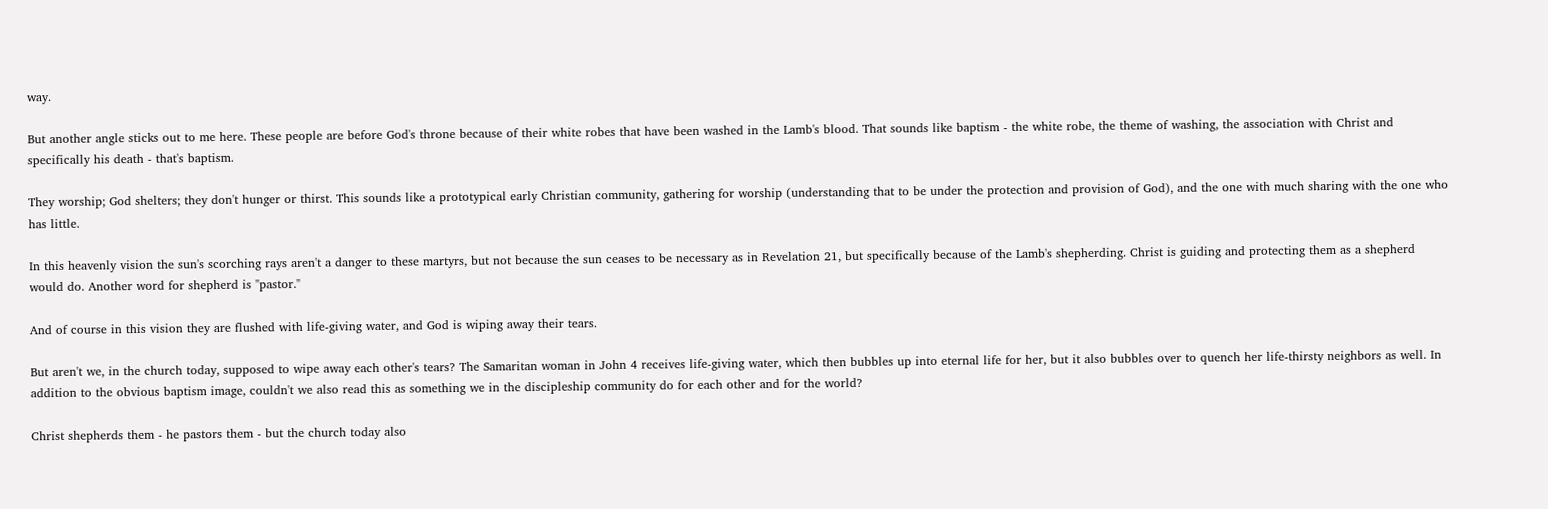way.

But another angle sticks out to me here. These people are before God's throne because of their white robes that have been washed in the Lamb's blood. That sounds like baptism - the white robe, the theme of washing, the association with Christ and specifically his death - that's baptism.

They worship; God shelters; they don't hunger or thirst. This sounds like a prototypical early Christian community, gathering for worship (understanding that to be under the protection and provision of God), and the one with much sharing with the one who has little.

In this heavenly vision the sun's scorching rays aren't a danger to these martyrs, but not because the sun ceases to be necessary as in Revelation 21, but specifically because of the Lamb's shepherding. Christ is guiding and protecting them as a shepherd would do. Another word for shepherd is "pastor."

And of course in this vision they are flushed with life-giving water, and God is wiping away their tears.

But aren't we, in the church today, supposed to wipe away each other's tears? The Samaritan woman in John 4 receives life-giving water, which then bubbles up into eternal life for her, but it also bubbles over to quench her life-thirsty neighbors as well. In addition to the obvious baptism image, couldn't we also read this as something we in the discipleship community do for each other and for the world?

Christ shepherds them - he pastors them - but the church today also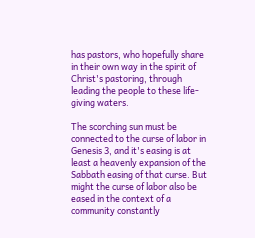has pastors, who hopefully share in their own way in the spirit of Christ's pastoring, through leading the people to these life-giving waters.

The scorching sun must be connected to the curse of labor in Genesis 3, and it's easing is at least a heavenly expansion of the Sabbath easing of that curse. But might the curse of labor also be eased in the context of a community constantly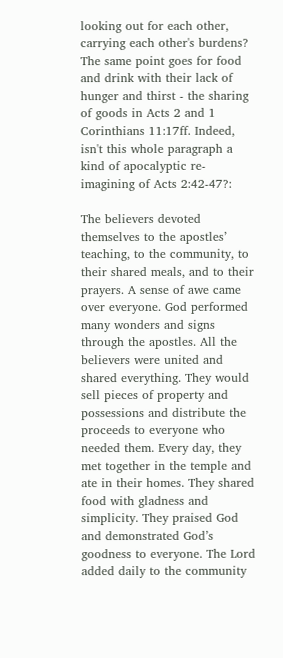looking out for each other, carrying each other's burdens? The same point goes for food and drink with their lack of hunger and thirst - the sharing of goods in Acts 2 and 1 Corinthians 11:17ff. Indeed, isn't this whole paragraph a kind of apocalyptic re-imagining of Acts 2:42-47?:

The believers devoted themselves to the apostles’ teaching, to the community, to their shared meals, and to their prayers. A sense of awe came over everyone. God performed many wonders and signs through the apostles. All the believers were united and shared everything. They would sell pieces of property and possessions and distribute the proceeds to everyone who needed them. Every day, they met together in the temple and ate in their homes. They shared food with gladness and simplicity. They praised God and demonstrated God’s goodness to everyone. The Lord added daily to the community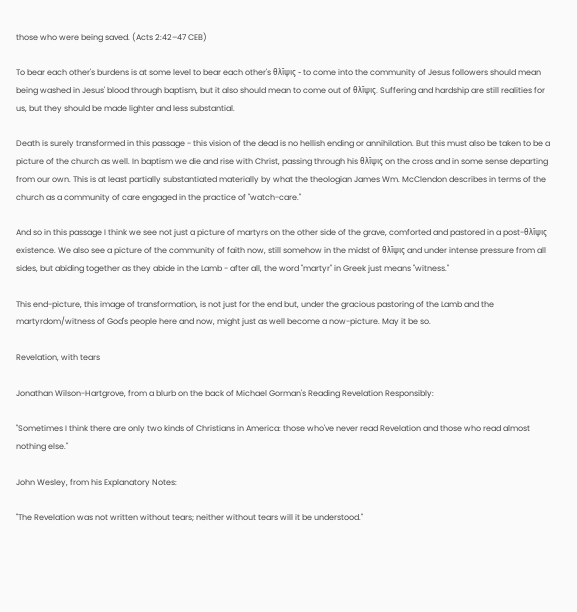those who were being saved. (Acts 2:42–47 CEB)

To bear each other's burdens is at some level to bear each other's θλῖψις - to come into the community of Jesus followers should mean being washed in Jesus' blood through baptism, but it also should mean to come out of θλῖψις. Suffering and hardship are still realities for us, but they should be made lighter and less substantial.

Death is surely transformed in this passage - this vision of the dead is no hellish ending or annihilation. But this must also be taken to be a picture of the church as well. In baptism we die and rise with Christ, passing through his θλῖψις on the cross and in some sense departing from our own. This is at least partially substantiated materially by what the theologian James Wm. McClendon describes in terms of the church as a community of care engaged in the practice of "watch-care."

And so in this passage I think we see not just a picture of martyrs on the other side of the grave, comforted and pastored in a post-θλῖψις existence. We also see a picture of the community of faith now, still somehow in the midst of θλῖψις and under intense pressure from all sides, but abiding together as they abide in the Lamb - after all, the word "martyr" in Greek just means "witness."

This end-picture, this image of transformation, is not just for the end but, under the gracious pastoring of the Lamb and the martyrdom/witness of God's people here and now, might just as well become a now-picture. May it be so.

Revelation, with tears

Jonathan Wilson-Hartgrove, from a blurb on the back of Michael Gorman's Reading Revelation Responsibly:

"Sometimes I think there are only two kinds of Christians in America: those who've never read Revelation and those who read almost nothing else."

John Wesley, from his Explanatory Notes:

"The Revelation was not written without tears; neither without tears will it be understood."